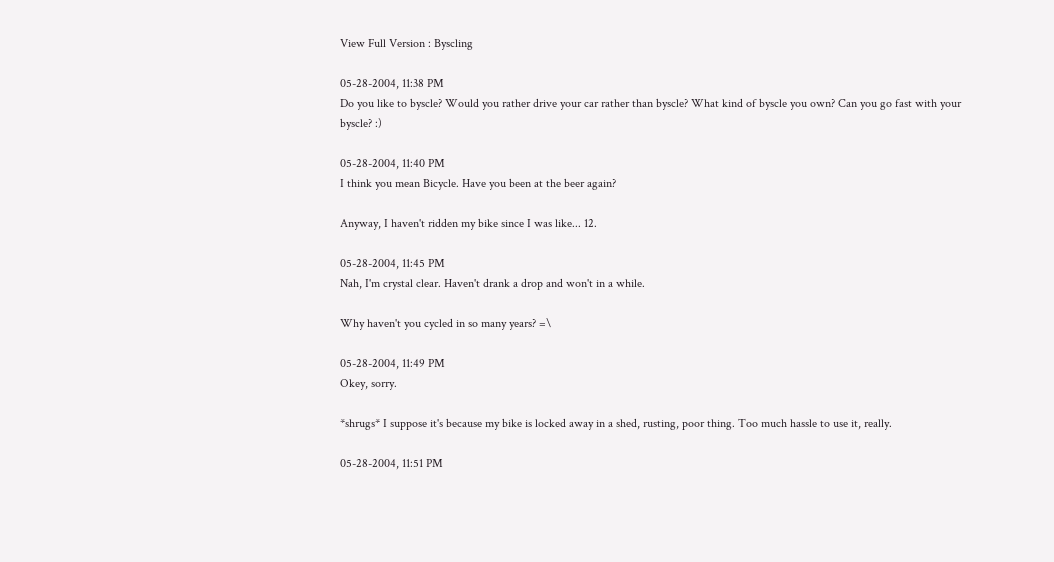View Full Version : Byscling

05-28-2004, 11:38 PM
Do you like to byscle? Would you rather drive your car rather than byscle? What kind of byscle you own? Can you go fast with your byscle? :)

05-28-2004, 11:40 PM
I think you mean Bicycle. Have you been at the beer again?

Anyway, I haven't ridden my bike since I was like... 12.

05-28-2004, 11:45 PM
Nah, I'm crystal clear. Haven't drank a drop and won't in a while.

Why haven't you cycled in so many years? =\

05-28-2004, 11:49 PM
Okey, sorry.

*shrugs* I suppose it's because my bike is locked away in a shed, rusting, poor thing. Too much hassle to use it, really.

05-28-2004, 11:51 PM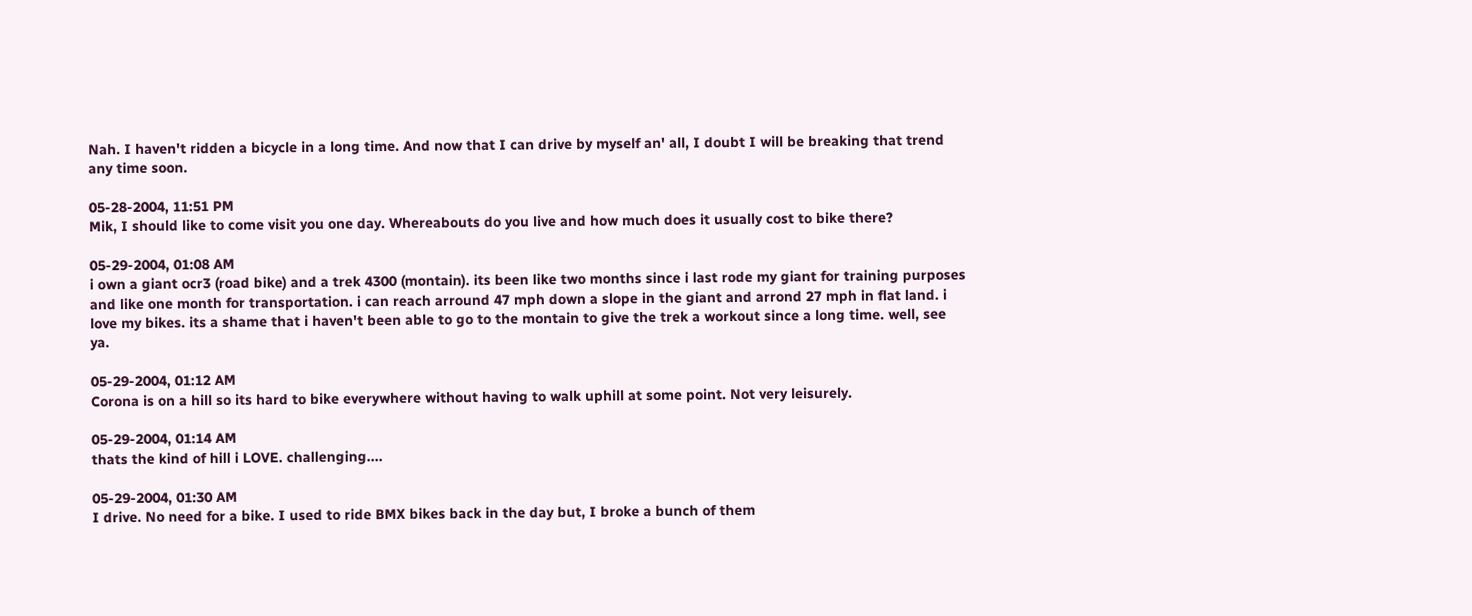Nah. I haven't ridden a bicycle in a long time. And now that I can drive by myself an' all, I doubt I will be breaking that trend any time soon.

05-28-2004, 11:51 PM
Mik, I should like to come visit you one day. Whereabouts do you live and how much does it usually cost to bike there?

05-29-2004, 01:08 AM
i own a giant ocr3 (road bike) and a trek 4300 (montain). its been like two months since i last rode my giant for training purposes and like one month for transportation. i can reach arround 47 mph down a slope in the giant and arrond 27 mph in flat land. i love my bikes. its a shame that i haven't been able to go to the montain to give the trek a workout since a long time. well, see ya.

05-29-2004, 01:12 AM
Corona is on a hill so its hard to bike everywhere without having to walk uphill at some point. Not very leisurely.

05-29-2004, 01:14 AM
thats the kind of hill i LOVE. challenging....

05-29-2004, 01:30 AM
I drive. No need for a bike. I used to ride BMX bikes back in the day but, I broke a bunch of them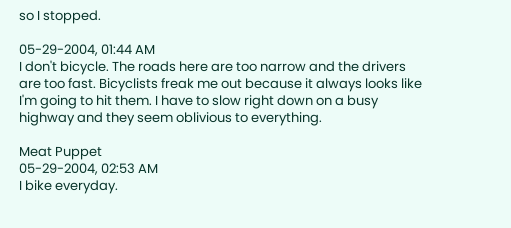so I stopped.

05-29-2004, 01:44 AM
I don't bicycle. The roads here are too narrow and the drivers are too fast. Bicyclists freak me out because it always looks like I'm going to hit them. I have to slow right down on a busy highway and they seem oblivious to everything.

Meat Puppet
05-29-2004, 02:53 AM
I bike everyday.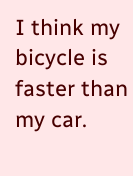I think my bicycle is faster than my car.